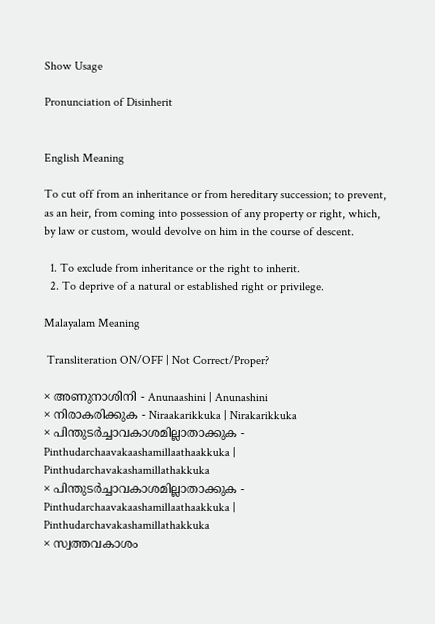Show Usage

Pronunciation of Disinherit


English Meaning

To cut off from an inheritance or from hereditary succession; to prevent, as an heir, from coming into possession of any property or right, which, by law or custom, would devolve on him in the course of descent.

  1. To exclude from inheritance or the right to inherit.
  2. To deprive of a natural or established right or privilege.

Malayalam Meaning

 Transliteration ON/OFF | Not Correct/Proper?

× അണുനാശിനി - Anunaashini | Anunashini
× നിരാകരിക്കുക - Niraakarikkuka | Nirakarikkuka
× പിന്തുടർച്ചാവകാശമില്ലാതാക്കുക - Pinthudarchaavakaashamillaathaakkuka | Pinthudarchavakashamillathakkuka
× പിന്തുടര്‍ച്ചാവകാശമില്ലാതാക്കുക - Pinthudarchaavakaashamillaathaakkuka | Pinthudarchavakashamillathakkuka
× സ്വത്തവകാശം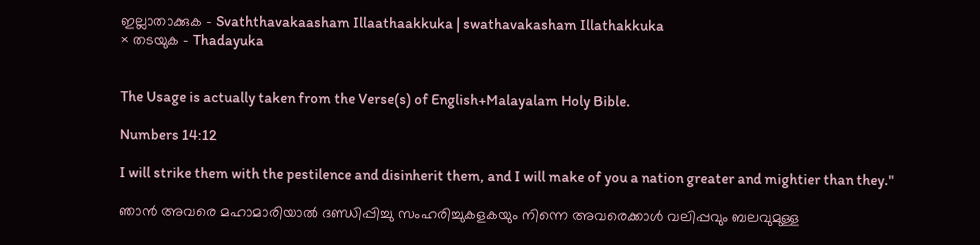ഇല്ലാതാക്കുക - Svaththavakaasham Illaathaakkuka | swathavakasham Illathakkuka
× തടയുക - Thadayuka


The Usage is actually taken from the Verse(s) of English+Malayalam Holy Bible.

Numbers 14:12

I will strike them with the pestilence and disinherit them, and I will make of you a nation greater and mightier than they."

ഞാൻ അവരെ മഹാമാരിയാൽ ദണ്ഡിപ്പിച്ചു സംഹരിച്ചുകളകയും നിന്നെ അവരെക്കാൾ വലിപ്പവും ബലവുമുള്ള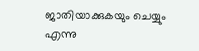ജാതിയാക്കുകയും ചെയ്യും എന്നു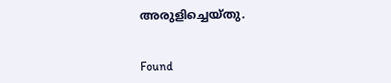അരുളിച്ചെയ്തു.


Found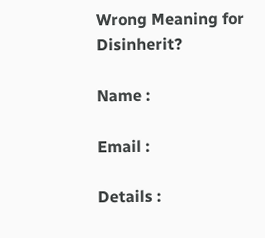Wrong Meaning for Disinherit?

Name :

Email :

Details :